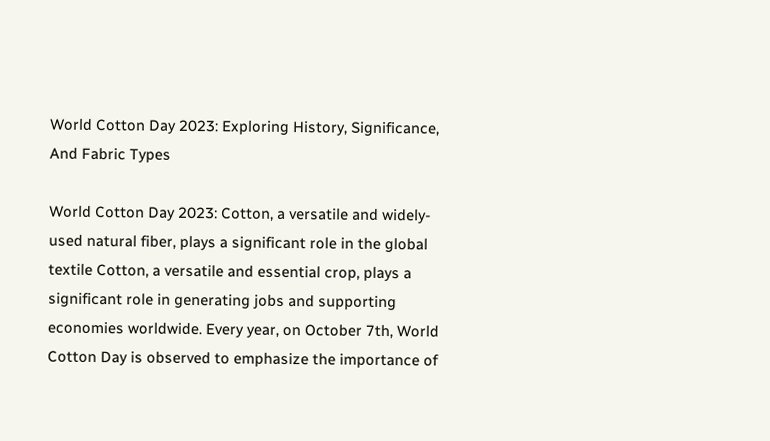World Cotton Day 2023: Exploring History, Significance, And Fabric Types

World Cotton Day 2023: Cotton, a versatile and widely-used natural fiber, plays a significant role in the global textile Cotton, a versatile and essential crop, plays a significant role in generating jobs and supporting economies worldwide. Every year, on October 7th, World Cotton Day is observed to emphasize the importance of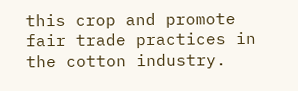this crop and promote fair trade practices in the cotton industry.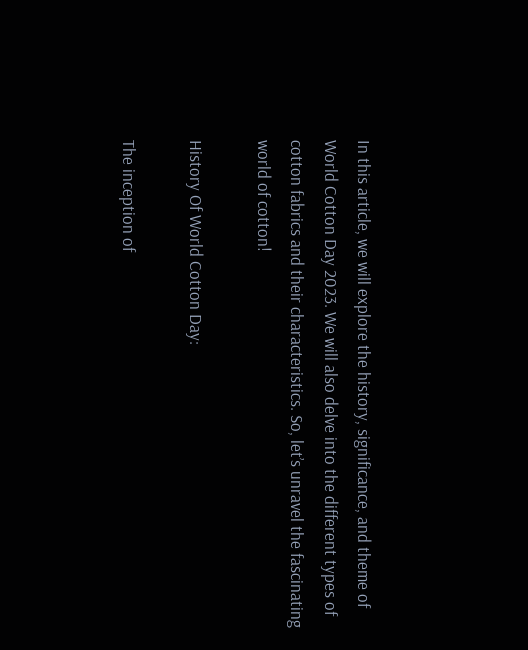In this article, we will explore the history, significance, and theme of World Cotton Day 2023. We will also delve into the different types of cotton fabrics and their characteristics. So, let’s unravel the fascinating world of cotton!

History Of World Cotton Day:

The inception of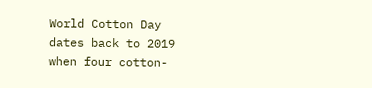World Cotton Day dates back to 2019 when four cotton-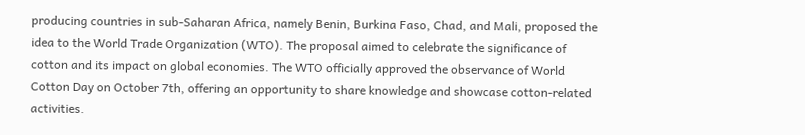producing countries in sub-Saharan Africa, namely Benin, Burkina Faso, Chad, and Mali, proposed the idea to the World Trade Organization (WTO). The proposal aimed to celebrate the significance of cotton and its impact on global economies. The WTO officially approved the observance of World Cotton Day on October 7th, offering an opportunity to share knowledge and showcase cotton-related activities.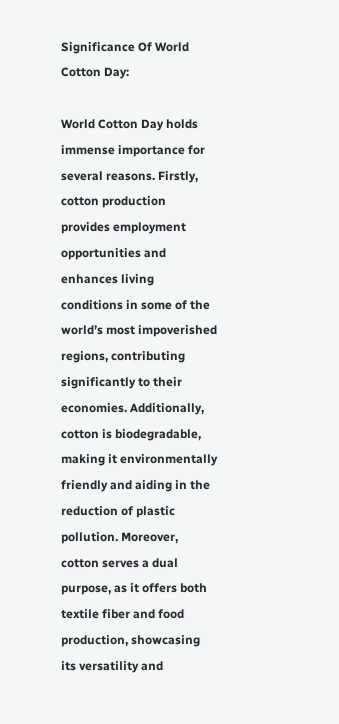Significance Of World Cotton Day:

World Cotton Day holds immense importance for several reasons. Firstly, cotton production provides employment opportunities and enhances living conditions in some of the world’s most impoverished regions, contributing significantly to their economies. Additionally, cotton is biodegradable, making it environmentally friendly and aiding in the reduction of plastic pollution. Moreover, cotton serves a dual purpose, as it offers both textile fiber and food production, showcasing its versatility and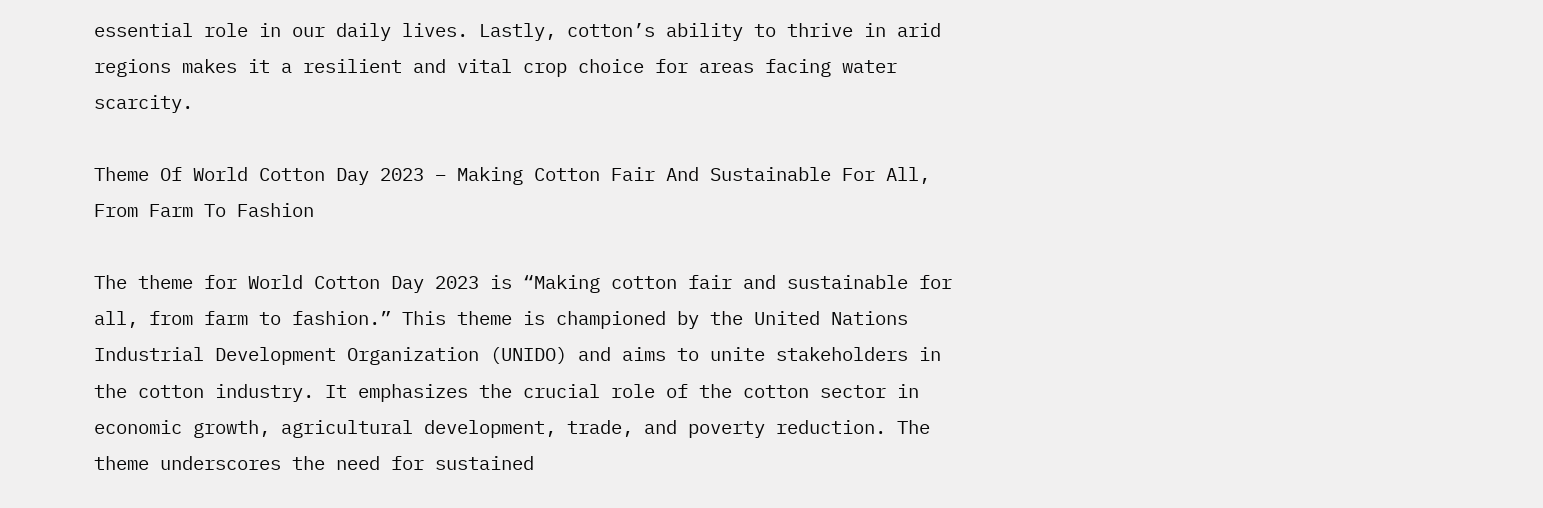essential role in our daily lives. Lastly, cotton’s ability to thrive in arid regions makes it a resilient and vital crop choice for areas facing water scarcity.

Theme Of World Cotton Day 2023 – Making Cotton Fair And Sustainable For All, From Farm To Fashion

The theme for World Cotton Day 2023 is “Making cotton fair and sustainable for all, from farm to fashion.” This theme is championed by the United Nations Industrial Development Organization (UNIDO) and aims to unite stakeholders in the cotton industry. It emphasizes the crucial role of the cotton sector in economic growth, agricultural development, trade, and poverty reduction. The theme underscores the need for sustained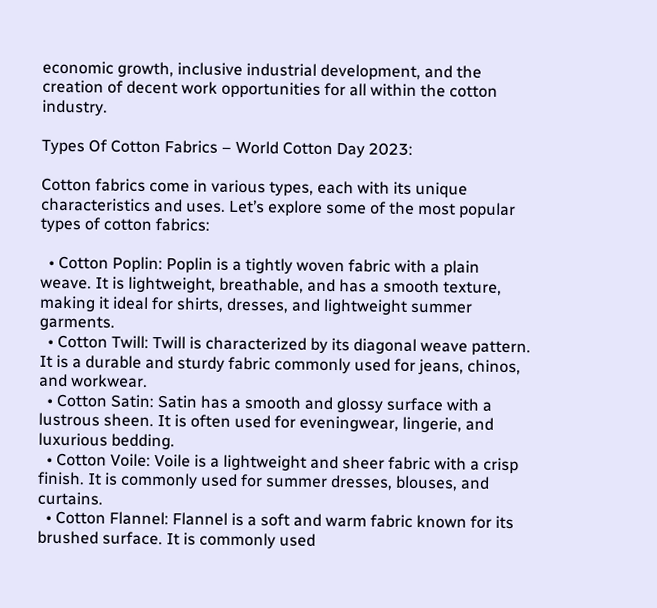economic growth, inclusive industrial development, and the creation of decent work opportunities for all within the cotton industry.

Types Of Cotton Fabrics – World Cotton Day 2023:

Cotton fabrics come in various types, each with its unique characteristics and uses. Let’s explore some of the most popular types of cotton fabrics:

  • Cotton Poplin: Poplin is a tightly woven fabric with a plain weave. It is lightweight, breathable, and has a smooth texture, making it ideal for shirts, dresses, and lightweight summer garments.
  • Cotton Twill: Twill is characterized by its diagonal weave pattern. It is a durable and sturdy fabric commonly used for jeans, chinos, and workwear.
  • Cotton Satin: Satin has a smooth and glossy surface with a lustrous sheen. It is often used for eveningwear, lingerie, and luxurious bedding.
  • Cotton Voile: Voile is a lightweight and sheer fabric with a crisp finish. It is commonly used for summer dresses, blouses, and curtains.
  • Cotton Flannel: Flannel is a soft and warm fabric known for its brushed surface. It is commonly used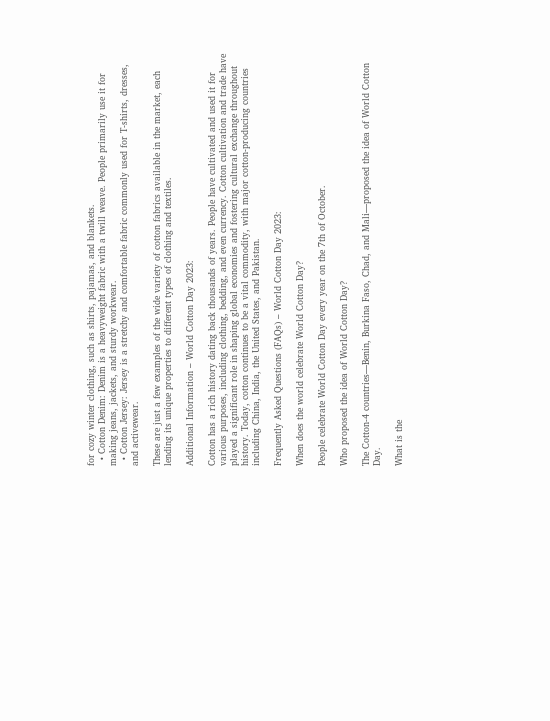for cozy winter clothing, such as shirts, pajamas, and blankets.
  • Cotton Denim: Denim is a heavyweight fabric with a twill weave. People primarily use it for making jeans, jackets, and sturdy workwear.
  • Cotton Jersey: Jersey is a stretchy and comfortable fabric commonly used for T-shirts, dresses, and activewear.

These are just a few examples of the wide variety of cotton fabrics available in the market, each lending its unique properties to different types of clothing and textiles.

Additional Information – World Cotton Day 2023:

Cotton has a rich history dating back thousands of years. People have cultivated and used it for various purposes, including clothing, bedding, and even currency. Cotton cultivation and trade have played a significant role in shaping global economies and fostering cultural exchange throughout history. Today, cotton continues to be a vital commodity, with major cotton-producing countries including China, India, the United States, and Pakistan.

Frequently Asked Questions (FAQs) – World Cotton Day 2023:

When does the world celebrate World Cotton Day?

People celebrate World Cotton Day every year on the 7th of October.

Who proposed the idea of World Cotton Day?

The Cotton-4 countries—Benin, Burkina Faso, Chad, and Mali—proposed the idea of World Cotton Day.

What is the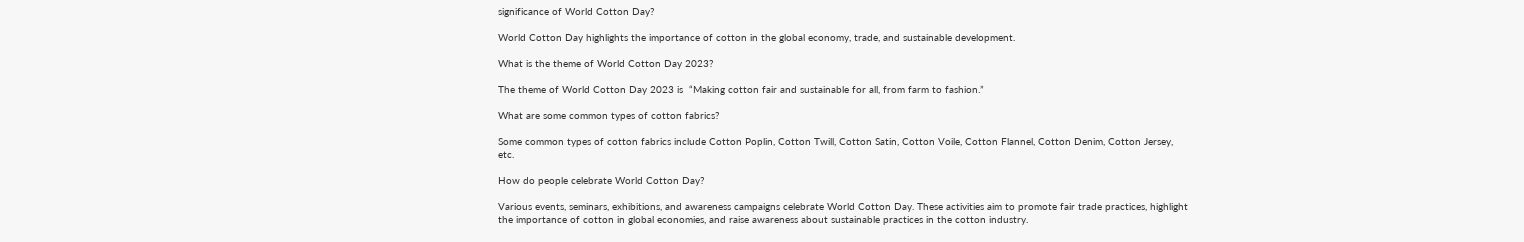significance of World Cotton Day?

World Cotton Day highlights the importance of cotton in the global economy, trade, and sustainable development.

What is the theme of World Cotton Day 2023?

The theme of World Cotton Day 2023 is  “Making cotton fair and sustainable for all, from farm to fashion.”

What are some common types of cotton fabrics?

Some common types of cotton fabrics include Cotton Poplin, Cotton Twill, Cotton Satin, Cotton Voile, Cotton Flannel, Cotton Denim, Cotton Jersey, etc.

How do people celebrate World Cotton Day?

Various events, seminars, exhibitions, and awareness campaigns celebrate World Cotton Day. These activities aim to promote fair trade practices, highlight the importance of cotton in global economies, and raise awareness about sustainable practices in the cotton industry.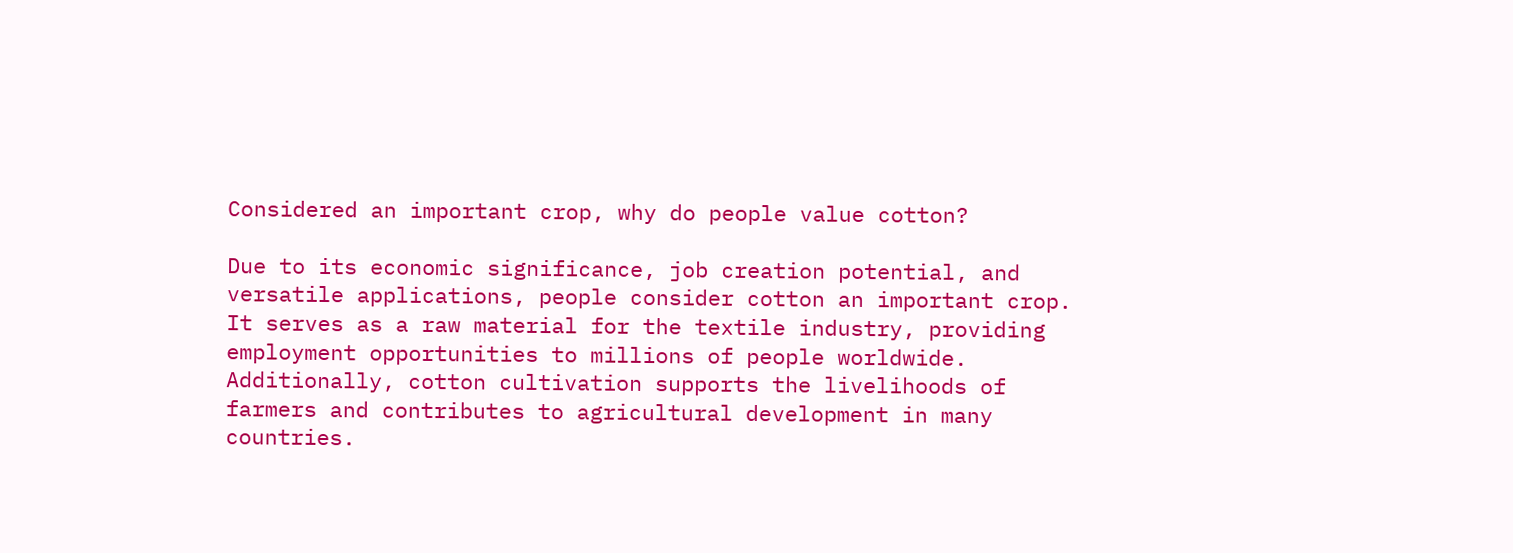Considered an important crop, why do people value cotton?

Due to its economic significance, job creation potential, and versatile applications, people consider cotton an important crop. It serves as a raw material for the textile industry, providing employment opportunities to millions of people worldwide. Additionally, cotton cultivation supports the livelihoods of farmers and contributes to agricultural development in many countries.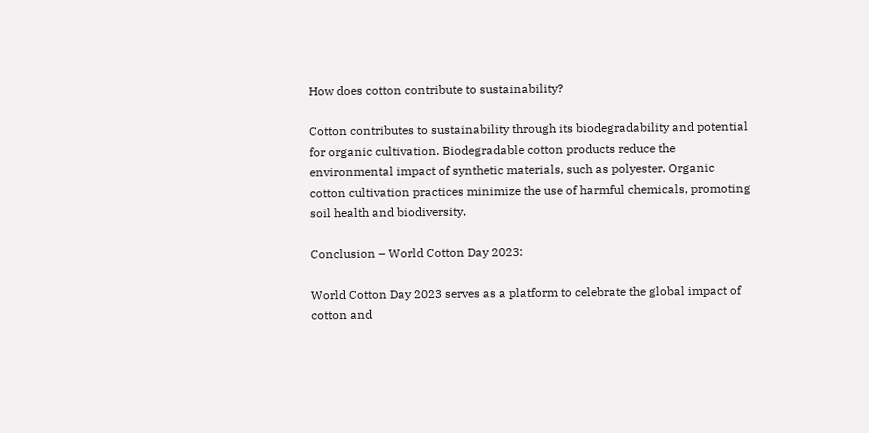How does cotton contribute to sustainability?

Cotton contributes to sustainability through its biodegradability and potential for organic cultivation. Biodegradable cotton products reduce the environmental impact of synthetic materials, such as polyester. Organic cotton cultivation practices minimize the use of harmful chemicals, promoting soil health and biodiversity.

Conclusion – World Cotton Day 2023:

World Cotton Day 2023 serves as a platform to celebrate the global impact of cotton and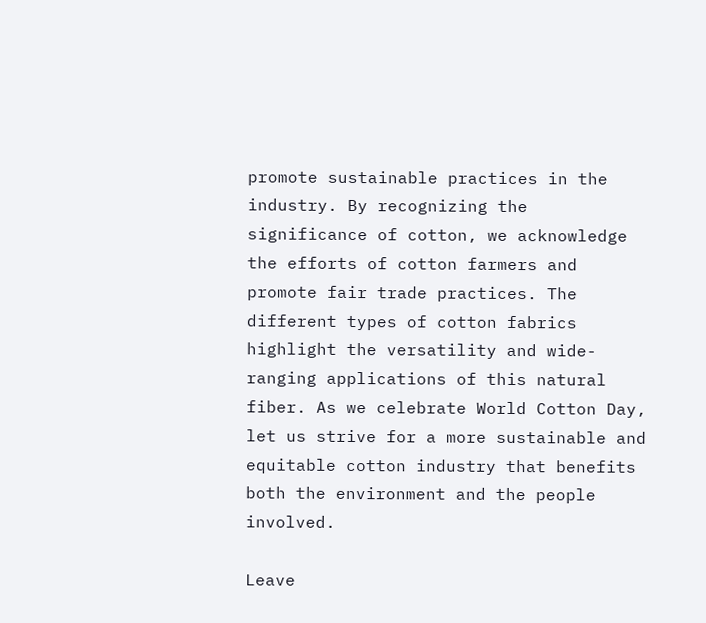promote sustainable practices in the industry. By recognizing the significance of cotton, we acknowledge the efforts of cotton farmers and promote fair trade practices. The different types of cotton fabrics highlight the versatility and wide-ranging applications of this natural fiber. As we celebrate World Cotton Day, let us strive for a more sustainable and equitable cotton industry that benefits both the environment and the people involved.

Leave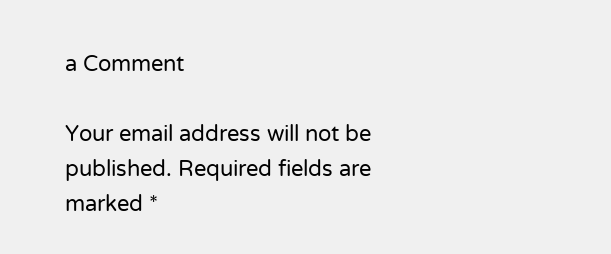a Comment

Your email address will not be published. Required fields are marked *